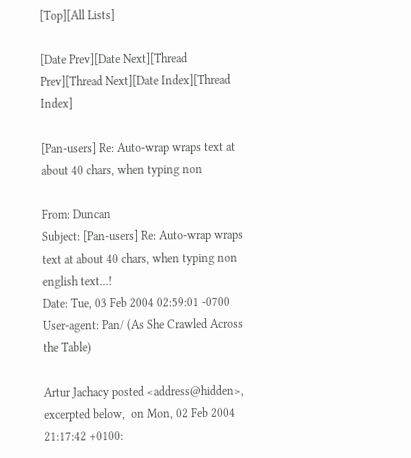[Top][All Lists]

[Date Prev][Date Next][Thread Prev][Thread Next][Date Index][Thread Index]

[Pan-users] Re: Auto-wrap wraps text at about 40 chars, when typing non

From: Duncan
Subject: [Pan-users] Re: Auto-wrap wraps text at about 40 chars, when typing non english text...!
Date: Tue, 03 Feb 2004 02:59:01 -0700
User-agent: Pan/ (As She Crawled Across the Table)

Artur Jachacy posted <address@hidden>,
excerpted below,  on Mon, 02 Feb 2004 21:17:42 +0100: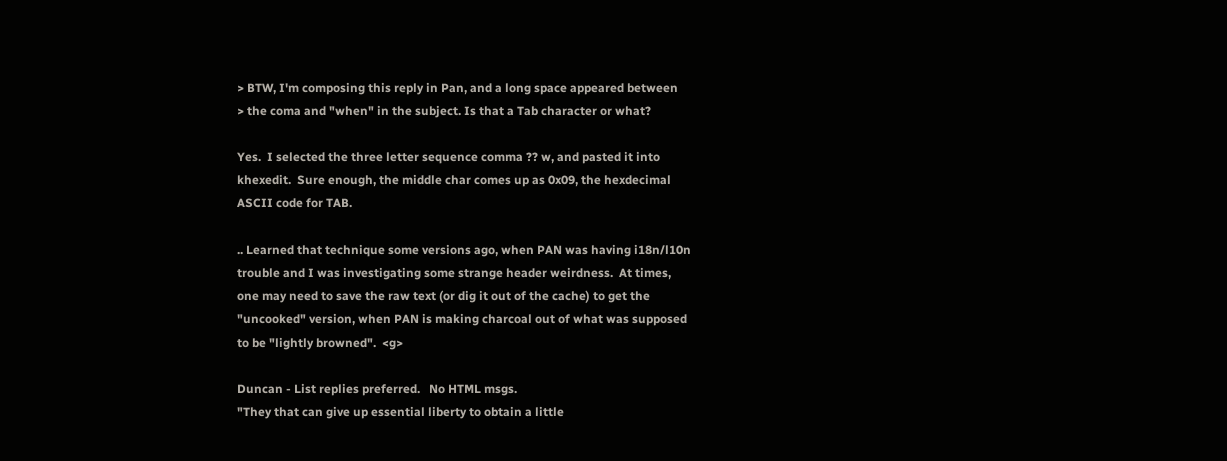> BTW, I'm composing this reply in Pan, and a long space appeared between
> the coma and "when" in the subject. Is that a Tab character or what?

Yes.  I selected the three letter sequence comma ?? w, and pasted it into
khexedit.  Sure enough, the middle char comes up as 0x09, the hexdecimal
ASCII code for TAB.

.. Learned that technique some versions ago, when PAN was having i18n/l10n
trouble and I was investigating some strange header weirdness.  At times,
one may need to save the raw text (or dig it out of the cache) to get the
"uncooked" version, when PAN is making charcoal out of what was supposed
to be "lightly browned".  <g>

Duncan - List replies preferred.   No HTML msgs.
"They that can give up essential liberty to obtain a little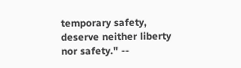temporary safety, deserve neither liberty nor safety." --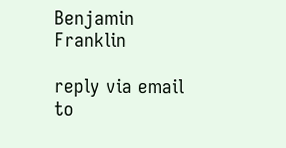Benjamin Franklin

reply via email to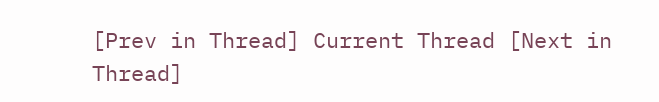[Prev in Thread] Current Thread [Next in Thread]